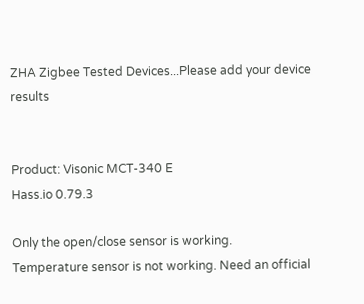ZHA Zigbee Tested Devices...Please add your device results


Product: Visonic MCT-340 E
Hass.io 0.79.3

Only the open/close sensor is working.
Temperature sensor is not working. Need an official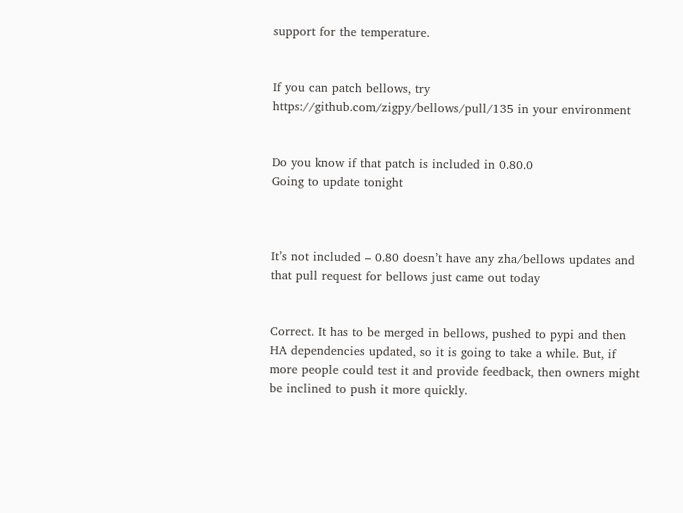support for the temperature.


If you can patch bellows, try https://github.com/zigpy/bellows/pull/135 in your environment


Do you know if that patch is included in 0.80.0
Going to update tonight



It’s not included – 0.80 doesn’t have any zha/bellows updates and that pull request for bellows just came out today


Correct. It has to be merged in bellows, pushed to pypi and then HA dependencies updated, so it is going to take a while. But, if more people could test it and provide feedback, then owners might be inclined to push it more quickly.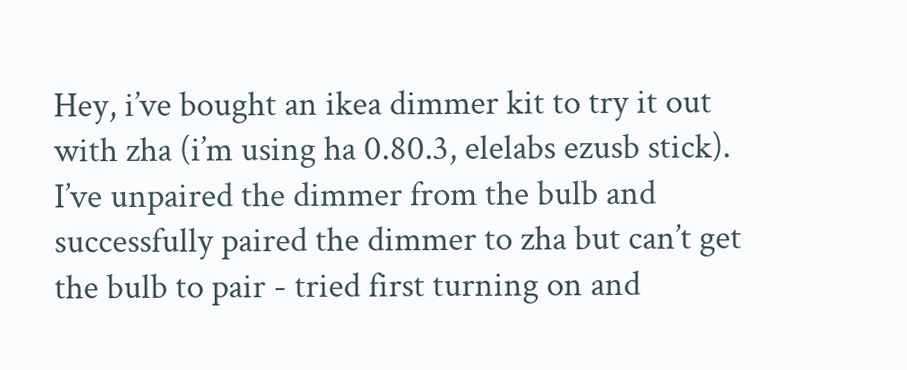Hey, i’ve bought an ikea dimmer kit to try it out with zha (i’m using ha 0.80.3, elelabs ezusb stick).
I’ve unpaired the dimmer from the bulb and successfully paired the dimmer to zha but can’t get the bulb to pair - tried first turning on and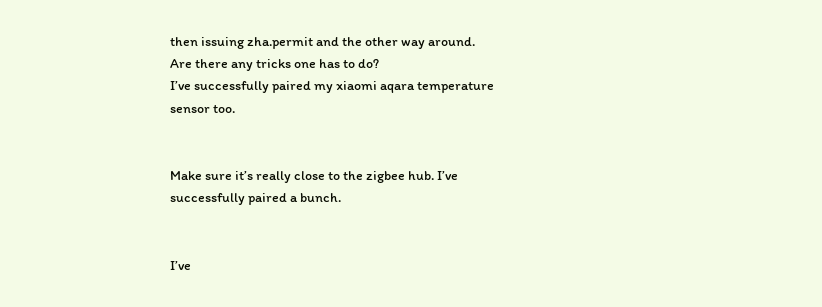then issuing zha.permit and the other way around.
Are there any tricks one has to do?
I’ve successfully paired my xiaomi aqara temperature sensor too.


Make sure it’s really close to the zigbee hub. I’ve successfully paired a bunch.


I’ve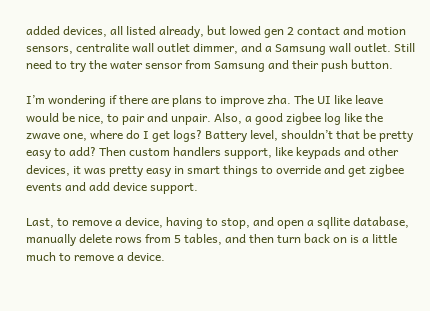added devices, all listed already, but lowed gen 2 contact and motion sensors, centralite wall outlet dimmer, and a Samsung wall outlet. Still need to try the water sensor from Samsung and their push button.

I’m wondering if there are plans to improve zha. The UI like leave would be nice, to pair and unpair. Also, a good zigbee log like the zwave one, where do I get logs? Battery level, shouldn’t that be pretty easy to add? Then custom handlers support, like keypads and other devices, it was pretty easy in smart things to override and get zigbee events and add device support.

Last, to remove a device, having to stop, and open a sqllite database, manually delete rows from 5 tables, and then turn back on is a little much to remove a device.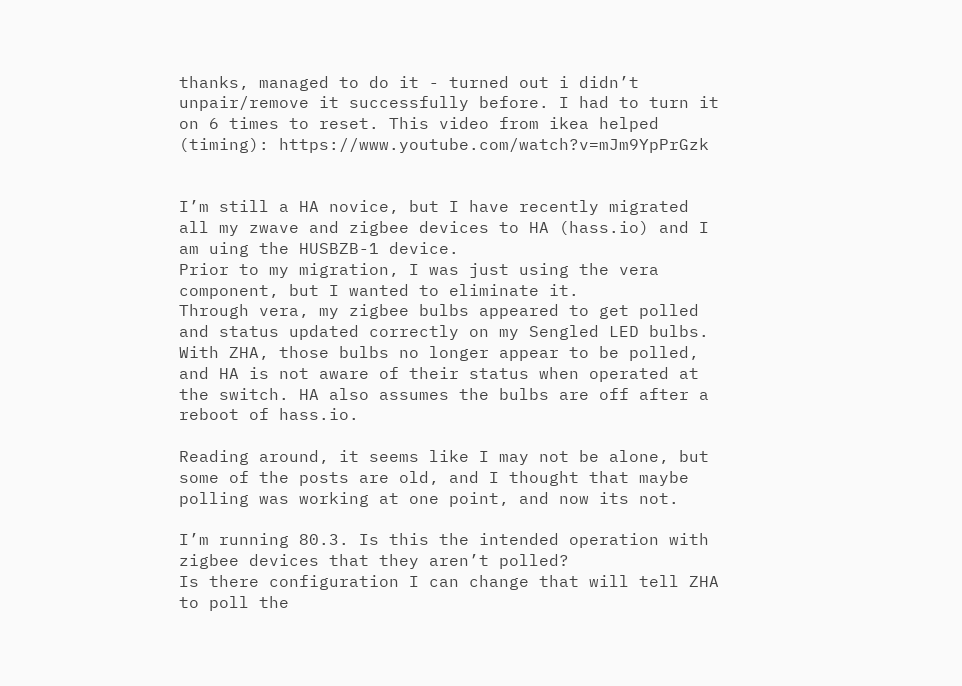thanks, managed to do it - turned out i didn’t unpair/remove it successfully before. I had to turn it on 6 times to reset. This video from ikea helped (timing): https://www.youtube.com/watch?v=mJm9YpPrGzk


I’m still a HA novice, but I have recently migrated all my zwave and zigbee devices to HA (hass.io) and I am uing the HUSBZB-1 device.
Prior to my migration, I was just using the vera component, but I wanted to eliminate it.
Through vera, my zigbee bulbs appeared to get polled and status updated correctly on my Sengled LED bulbs. With ZHA, those bulbs no longer appear to be polled, and HA is not aware of their status when operated at the switch. HA also assumes the bulbs are off after a reboot of hass.io.

Reading around, it seems like I may not be alone, but some of the posts are old, and I thought that maybe polling was working at one point, and now its not.

I’m running 80.3. Is this the intended operation with zigbee devices that they aren’t polled?
Is there configuration I can change that will tell ZHA to poll the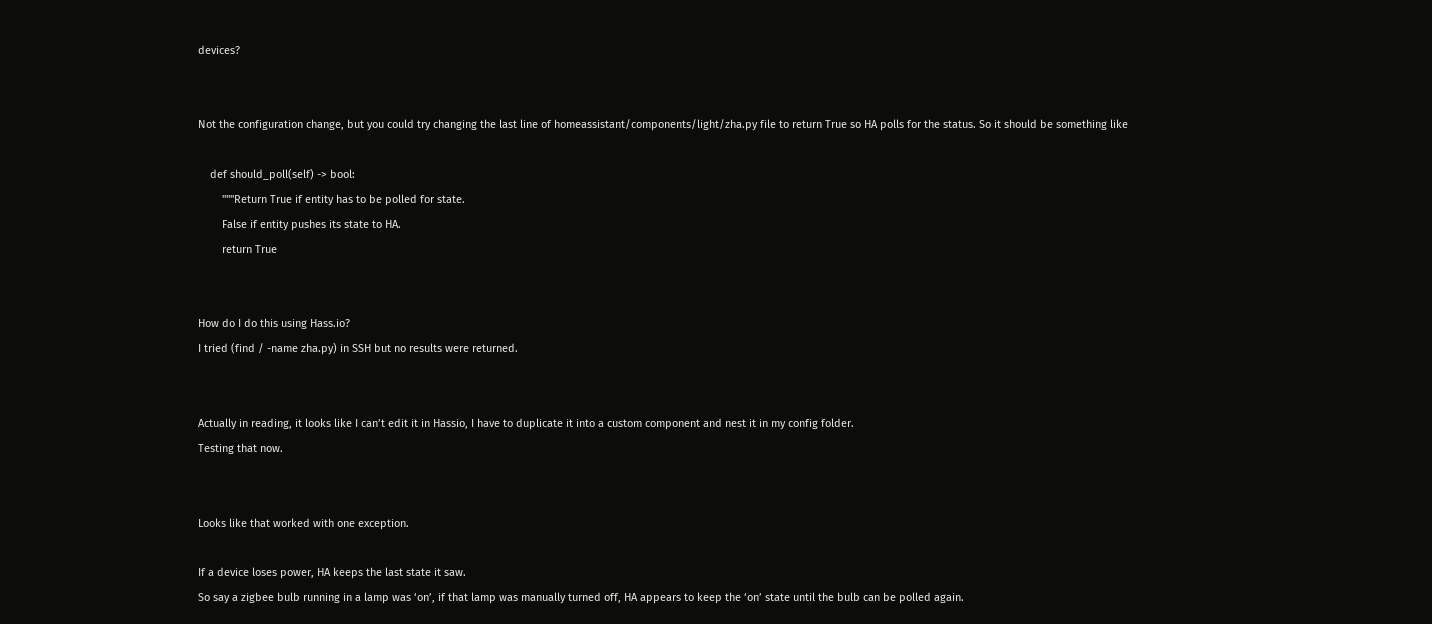devices?


Not the configuration change, but you could try changing the last line of homeassistant/components/light/zha.py file to return True so HA polls for the status. So it should be something like

    def should_poll(self) -> bool:
        """Return True if entity has to be polled for state.
        False if entity pushes its state to HA.
        return True


How do I do this using Hass.io?
I tried (find / -name zha.py) in SSH but no results were returned.


Actually in reading, it looks like I can’t edit it in Hassio, I have to duplicate it into a custom component and nest it in my config folder.
Testing that now.


Looks like that worked with one exception.

If a device loses power, HA keeps the last state it saw.
So say a zigbee bulb running in a lamp was ‘on’, if that lamp was manually turned off, HA appears to keep the ‘on’ state until the bulb can be polled again.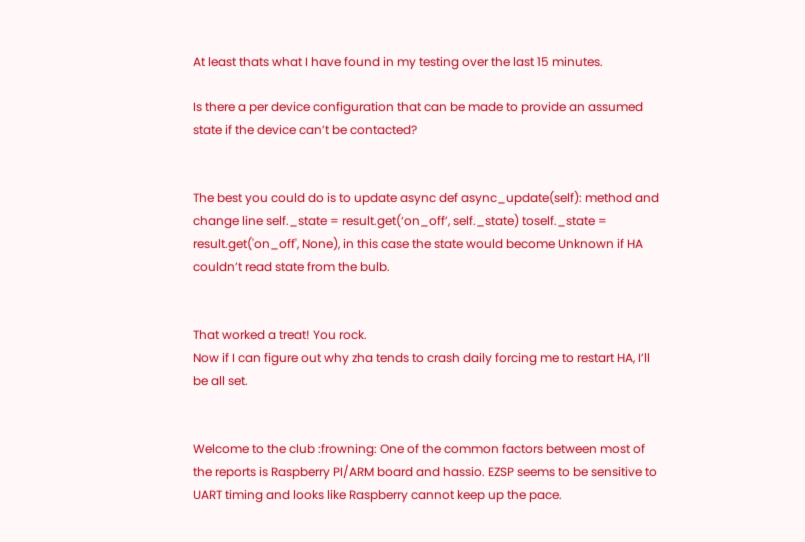At least thats what I have found in my testing over the last 15 minutes.

Is there a per device configuration that can be made to provide an assumed state if the device can’t be contacted?


The best you could do is to update async def async_update(self): method and change line self._state = result.get(‘on_off’, self._state) toself._state = result.get('on_off', None), in this case the state would become Unknown if HA couldn’t read state from the bulb.


That worked a treat! You rock.
Now if I can figure out why zha tends to crash daily forcing me to restart HA, I’ll be all set.


Welcome to the club :frowning: One of the common factors between most of the reports is Raspberry PI/ARM board and hassio. EZSP seems to be sensitive to UART timing and looks like Raspberry cannot keep up the pace.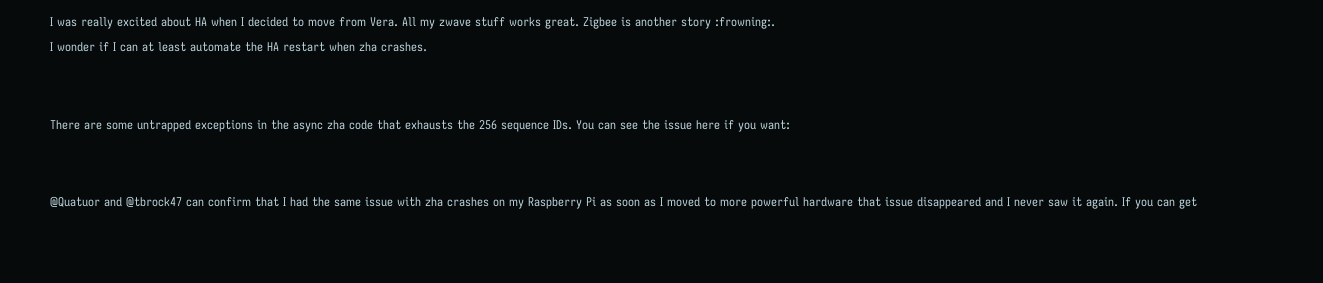I was really excited about HA when I decided to move from Vera. All my zwave stuff works great. Zigbee is another story :frowning:.
I wonder if I can at least automate the HA restart when zha crashes.


There are some untrapped exceptions in the async zha code that exhausts the 256 sequence IDs. You can see the issue here if you want:


@Quatuor and @tbrock47 can confirm that I had the same issue with zha crashes on my Raspberry Pi as soon as I moved to more powerful hardware that issue disappeared and I never saw it again. If you can get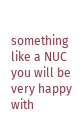something like a NUC you will be very happy with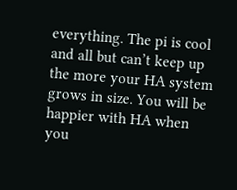everything. The pi is cool and all but can’t keep up the more your HA system grows in size. You will be happier with HA when you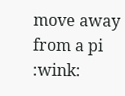move away from a pi :wink: